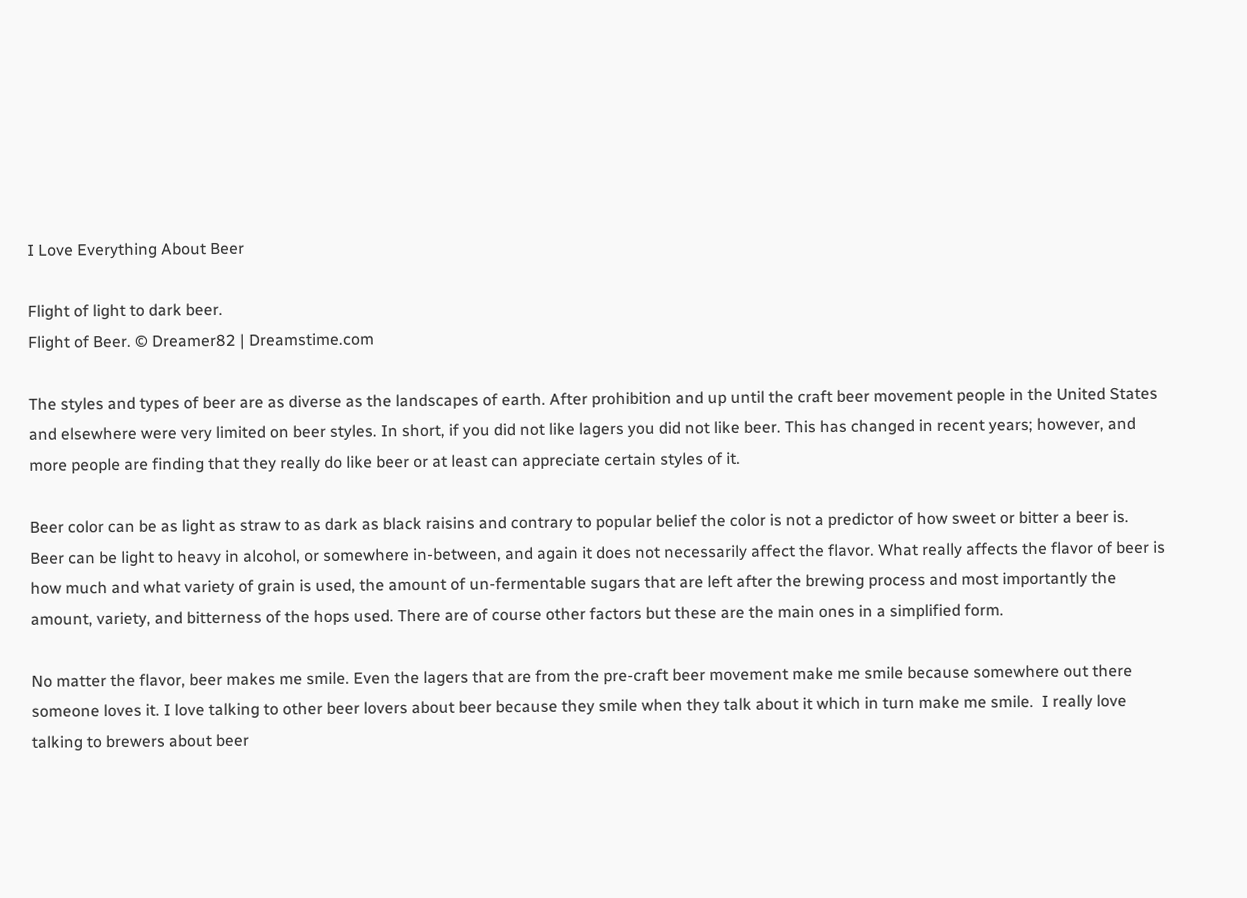I Love Everything About Beer

Flight of light to dark beer.
Flight of Beer. © Dreamer82 | Dreamstime.com

The styles and types of beer are as diverse as the landscapes of earth. After prohibition and up until the craft beer movement people in the United States and elsewhere were very limited on beer styles. In short, if you did not like lagers you did not like beer. This has changed in recent years; however, and more people are finding that they really do like beer or at least can appreciate certain styles of it.

Beer color can be as light as straw to as dark as black raisins and contrary to popular belief the color is not a predictor of how sweet or bitter a beer is.  Beer can be light to heavy in alcohol, or somewhere in-between, and again it does not necessarily affect the flavor. What really affects the flavor of beer is how much and what variety of grain is used, the amount of un-fermentable sugars that are left after the brewing process and most importantly the amount, variety, and bitterness of the hops used. There are of course other factors but these are the main ones in a simplified form.

No matter the flavor, beer makes me smile. Even the lagers that are from the pre-craft beer movement make me smile because somewhere out there someone loves it. I love talking to other beer lovers about beer because they smile when they talk about it which in turn make me smile.  I really love talking to brewers about beer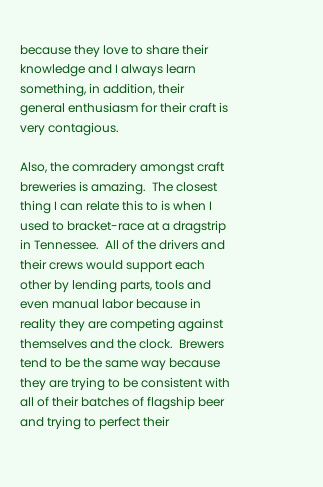because they love to share their knowledge and I always learn something, in addition, their general enthusiasm for their craft is very contagious.

Also, the comradery amongst craft breweries is amazing.  The closest thing I can relate this to is when I used to bracket-race at a dragstrip in Tennessee.  All of the drivers and their crews would support each other by lending parts, tools and even manual labor because in reality they are competing against themselves and the clock.  Brewers tend to be the same way because they are trying to be consistent with all of their batches of flagship beer and trying to perfect their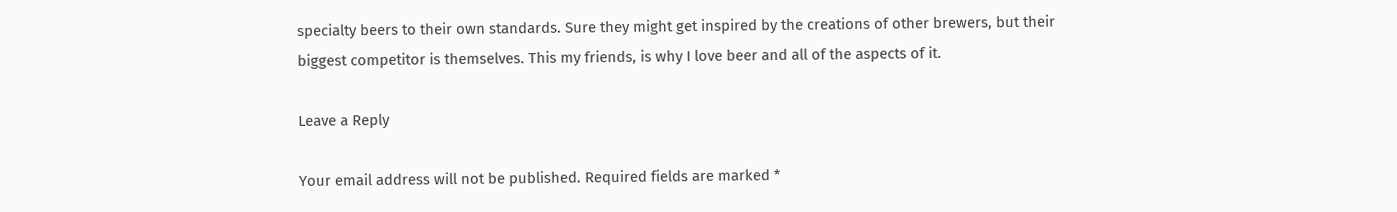specialty beers to their own standards. Sure they might get inspired by the creations of other brewers, but their biggest competitor is themselves. This my friends, is why I love beer and all of the aspects of it.

Leave a Reply

Your email address will not be published. Required fields are marked *